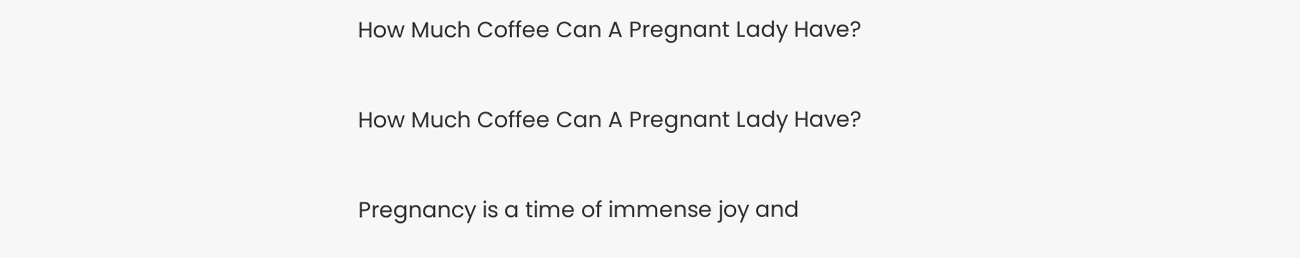How Much Coffee Can A Pregnant Lady Have?

How Much Coffee Can A Pregnant Lady Have?

Pregnancy is a time of immense joy and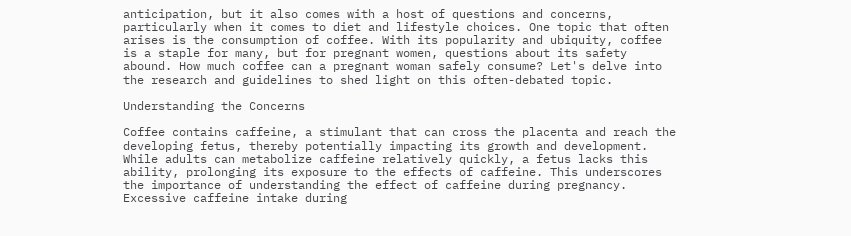anticipation, but it also comes with a host of questions and concerns, particularly when it comes to diet and lifestyle choices. One topic that often arises is the consumption of coffee. With its popularity and ubiquity, coffee is a staple for many, but for pregnant women, questions about its safety abound. How much coffee can a pregnant woman safely consume? Let's delve into the research and guidelines to shed light on this often-debated topic.

Understanding the Concerns

Coffee contains caffeine, a stimulant that can cross the placenta and reach the developing fetus, thereby potentially impacting its growth and development. While adults can metabolize caffeine relatively quickly, a fetus lacks this ability, prolonging its exposure to the effects of caffeine. This underscores the importance of understanding the effect of caffeine during pregnancy. Excessive caffeine intake during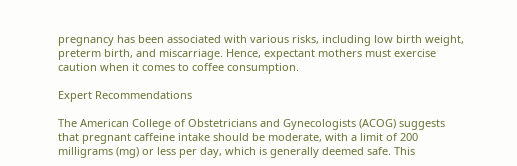pregnancy has been associated with various risks, including low birth weight, preterm birth, and miscarriage. Hence, expectant mothers must exercise caution when it comes to coffee consumption.

Expert Recommendations

The American College of Obstetricians and Gynecologists (ACOG) suggests that pregnant caffeine intake should be moderate, with a limit of 200 milligrams (mg) or less per day, which is generally deemed safe. This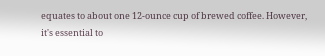equates to about one 12-ounce cup of brewed coffee. However, it's essential to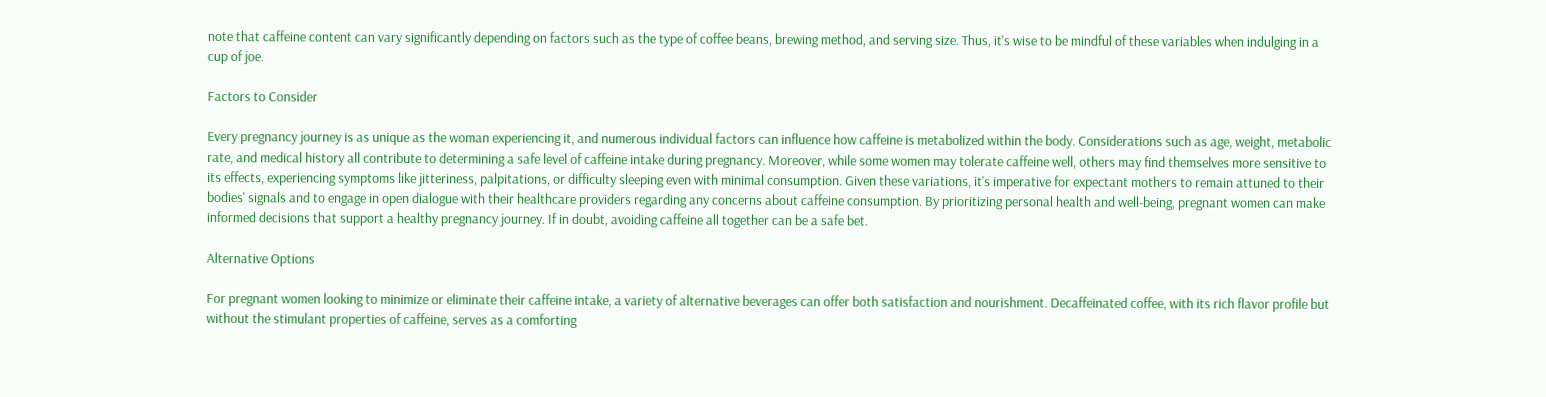note that caffeine content can vary significantly depending on factors such as the type of coffee beans, brewing method, and serving size. Thus, it's wise to be mindful of these variables when indulging in a cup of joe.

Factors to Consider

Every pregnancy journey is as unique as the woman experiencing it, and numerous individual factors can influence how caffeine is metabolized within the body. Considerations such as age, weight, metabolic rate, and medical history all contribute to determining a safe level of caffeine intake during pregnancy. Moreover, while some women may tolerate caffeine well, others may find themselves more sensitive to its effects, experiencing symptoms like jitteriness, palpitations, or difficulty sleeping even with minimal consumption. Given these variations, it's imperative for expectant mothers to remain attuned to their bodies' signals and to engage in open dialogue with their healthcare providers regarding any concerns about caffeine consumption. By prioritizing personal health and well-being, pregnant women can make informed decisions that support a healthy pregnancy journey. If in doubt, avoiding caffeine all together can be a safe bet.

Alternative Options

For pregnant women looking to minimize or eliminate their caffeine intake, a variety of alternative beverages can offer both satisfaction and nourishment. Decaffeinated coffee, with its rich flavor profile but without the stimulant properties of caffeine, serves as a comforting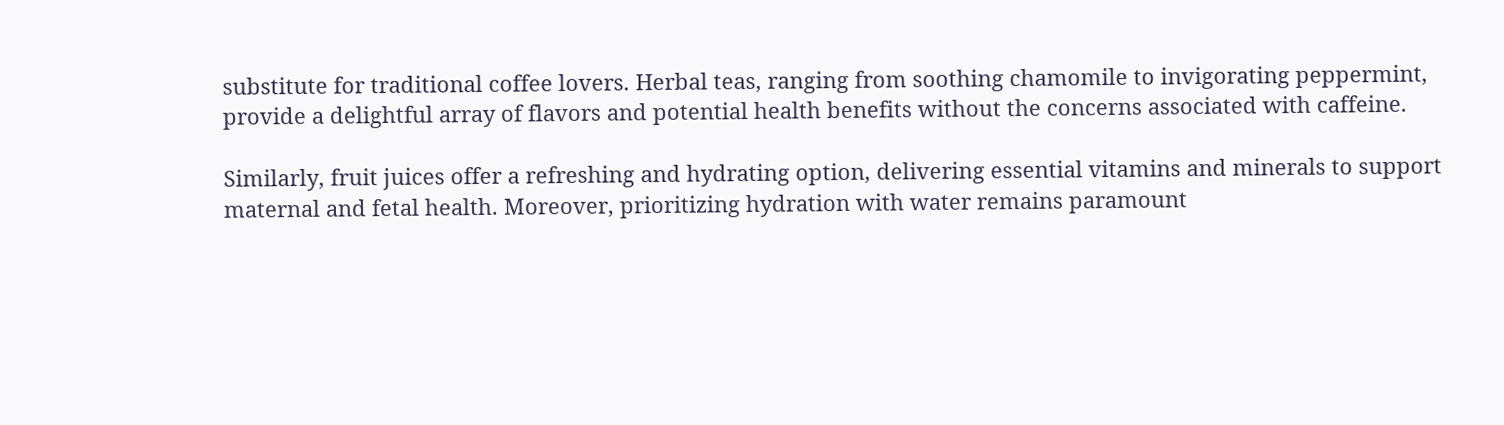substitute for traditional coffee lovers. Herbal teas, ranging from soothing chamomile to invigorating peppermint, provide a delightful array of flavors and potential health benefits without the concerns associated with caffeine.

Similarly, fruit juices offer a refreshing and hydrating option, delivering essential vitamins and minerals to support maternal and fetal health. Moreover, prioritizing hydration with water remains paramount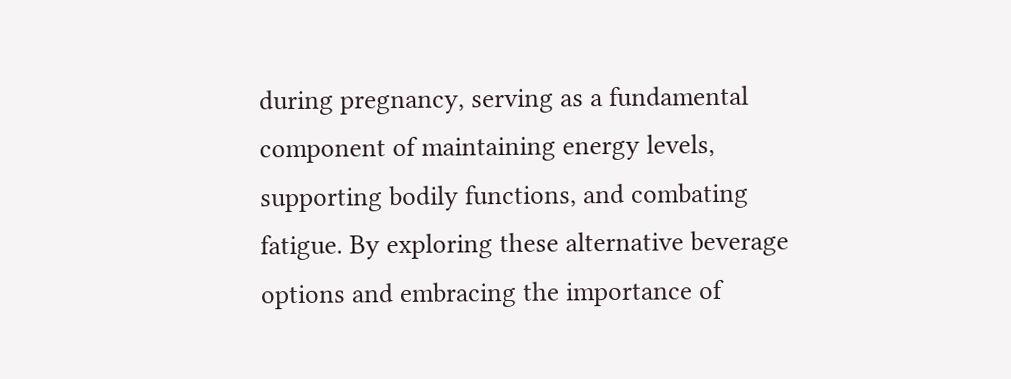during pregnancy, serving as a fundamental component of maintaining energy levels, supporting bodily functions, and combating fatigue. By exploring these alternative beverage options and embracing the importance of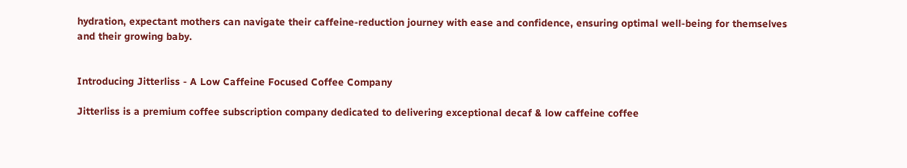hydration, expectant mothers can navigate their caffeine-reduction journey with ease and confidence, ensuring optimal well-being for themselves and their growing baby.


Introducing Jitterliss - A Low Caffeine Focused Coffee Company

Jitterliss is a premium coffee subscription company dedicated to delivering exceptional decaf & low caffeine coffee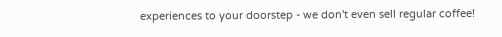experiences to your doorstep - we don't even sell regular coffee!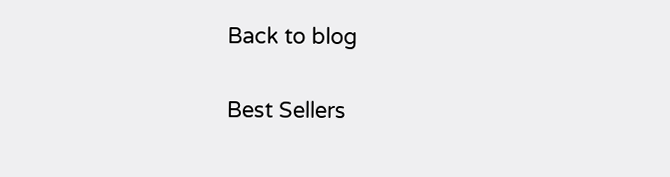Back to blog

Best Sellers